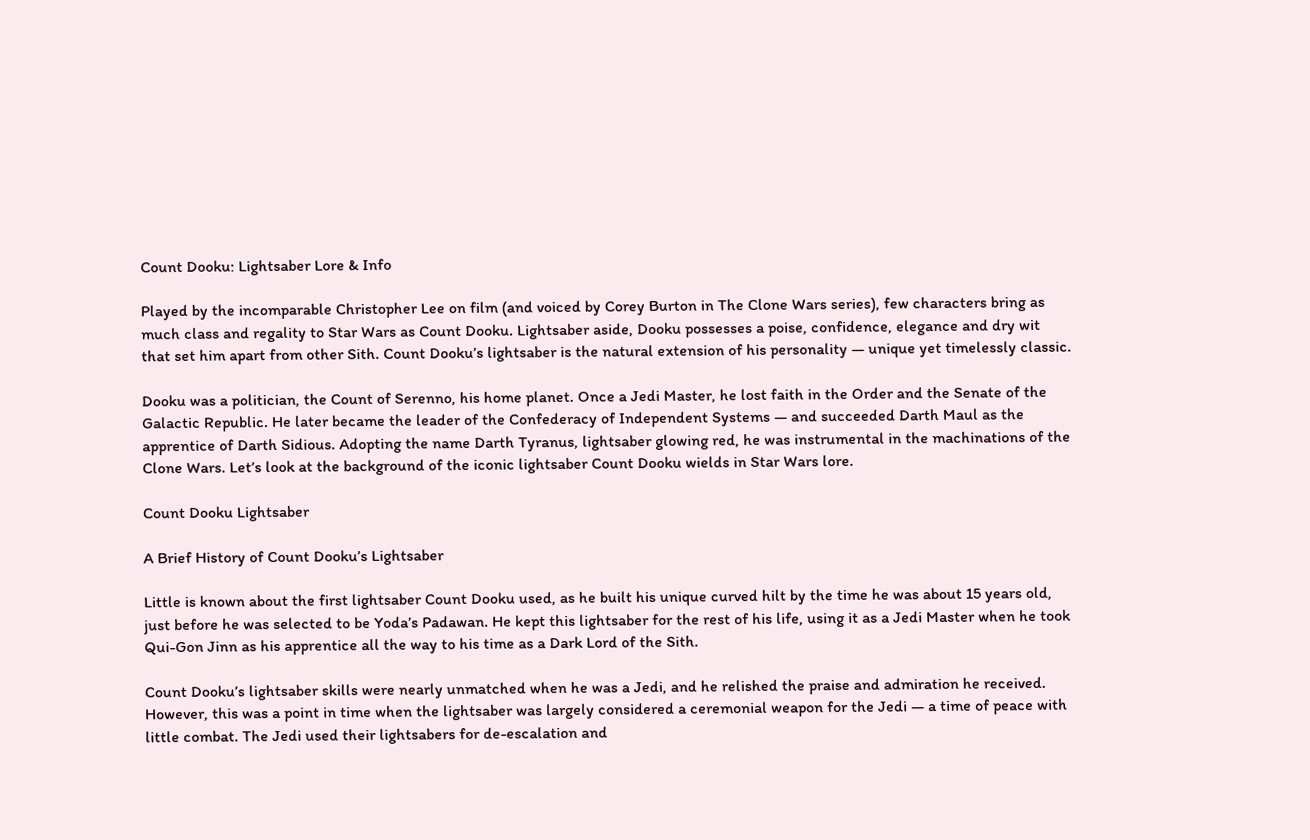Count Dooku: Lightsaber Lore & Info

Played by the incomparable Christopher Lee on film (and voiced by Corey Burton in The Clone Wars series), few characters bring as much class and regality to Star Wars as Count Dooku. Lightsaber aside, Dooku possesses a poise, confidence, elegance and dry wit that set him apart from other Sith. Count Dooku’s lightsaber is the natural extension of his personality — unique yet timelessly classic.

Dooku was a politician, the Count of Serenno, his home planet. Once a Jedi Master, he lost faith in the Order and the Senate of the Galactic Republic. He later became the leader of the Confederacy of Independent Systems — and succeeded Darth Maul as the apprentice of Darth Sidious. Adopting the name Darth Tyranus, lightsaber glowing red, he was instrumental in the machinations of the Clone Wars. Let’s look at the background of the iconic lightsaber Count Dooku wields in Star Wars lore.

Count Dooku Lightsaber

A Brief History of Count Dooku’s Lightsaber

Little is known about the first lightsaber Count Dooku used, as he built his unique curved hilt by the time he was about 15 years old, just before he was selected to be Yoda’s Padawan. He kept this lightsaber for the rest of his life, using it as a Jedi Master when he took Qui-Gon Jinn as his apprentice all the way to his time as a Dark Lord of the Sith.

Count Dooku’s lightsaber skills were nearly unmatched when he was a Jedi, and he relished the praise and admiration he received. However, this was a point in time when the lightsaber was largely considered a ceremonial weapon for the Jedi — a time of peace with little combat. The Jedi used their lightsabers for de-escalation and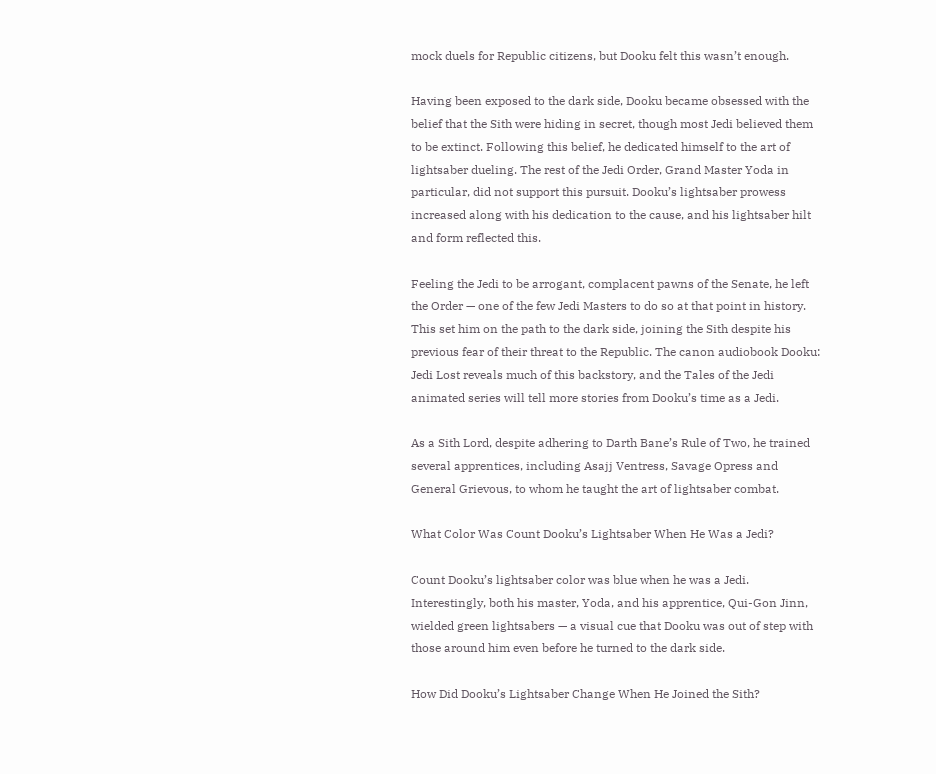mock duels for Republic citizens, but Dooku felt this wasn’t enough.

Having been exposed to the dark side, Dooku became obsessed with the belief that the Sith were hiding in secret, though most Jedi believed them to be extinct. Following this belief, he dedicated himself to the art of lightsaber dueling. The rest of the Jedi Order, Grand Master Yoda in particular, did not support this pursuit. Dooku’s lightsaber prowess increased along with his dedication to the cause, and his lightsaber hilt and form reflected this.

Feeling the Jedi to be arrogant, complacent pawns of the Senate, he left the Order — one of the few Jedi Masters to do so at that point in history. This set him on the path to the dark side, joining the Sith despite his previous fear of their threat to the Republic. The canon audiobook Dooku: Jedi Lost reveals much of this backstory, and the Tales of the Jedi animated series will tell more stories from Dooku’s time as a Jedi.

As a Sith Lord, despite adhering to Darth Bane’s Rule of Two, he trained several apprentices, including Asajj Ventress, Savage Opress and General Grievous, to whom he taught the art of lightsaber combat.

What Color Was Count Dooku’s Lightsaber When He Was a Jedi?

Count Dooku’s lightsaber color was blue when he was a Jedi. Interestingly, both his master, Yoda, and his apprentice, Qui-Gon Jinn, wielded green lightsabers — a visual cue that Dooku was out of step with those around him even before he turned to the dark side.

How Did Dooku’s Lightsaber Change When He Joined the Sith?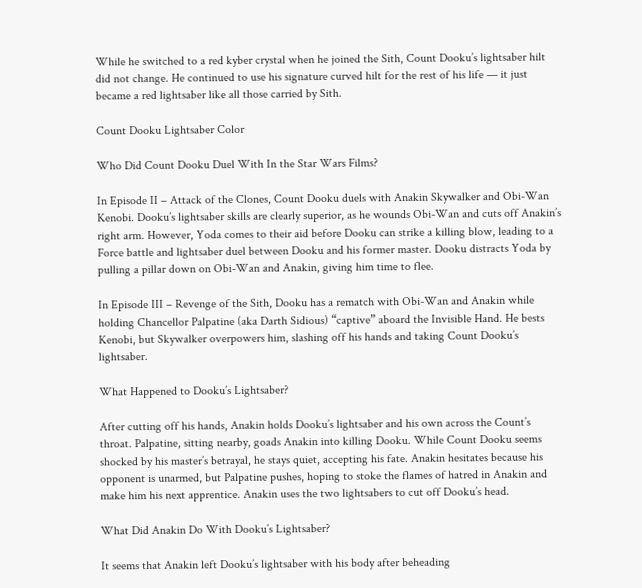While he switched to a red kyber crystal when he joined the Sith, Count Dooku’s lightsaber hilt did not change. He continued to use his signature curved hilt for the rest of his life — it just became a red lightsaber like all those carried by Sith.

Count Dooku Lightsaber Color

Who Did Count Dooku Duel With In the Star Wars Films?

In Episode II – Attack of the Clones, Count Dooku duels with Anakin Skywalker and Obi-Wan Kenobi. Dooku’s lightsaber skills are clearly superior, as he wounds Obi-Wan and cuts off Anakin’s right arm. However, Yoda comes to their aid before Dooku can strike a killing blow, leading to a Force battle and lightsaber duel between Dooku and his former master. Dooku distracts Yoda by pulling a pillar down on Obi-Wan and Anakin, giving him time to flee.

In Episode III – Revenge of the Sith, Dooku has a rematch with Obi-Wan and Anakin while holding Chancellor Palpatine (aka Darth Sidious) “captive” aboard the Invisible Hand. He bests Kenobi, but Skywalker overpowers him, slashing off his hands and taking Count Dooku’s lightsaber.

What Happened to Dooku’s Lightsaber?

After cutting off his hands, Anakin holds Dooku’s lightsaber and his own across the Count’s throat. Palpatine, sitting nearby, goads Anakin into killing Dooku. While Count Dooku seems shocked by his master’s betrayal, he stays quiet, accepting his fate. Anakin hesitates because his opponent is unarmed, but Palpatine pushes, hoping to stoke the flames of hatred in Anakin and make him his next apprentice. Anakin uses the two lightsabers to cut off Dooku’s head.

What Did Anakin Do With Dooku’s Lightsaber?

It seems that Anakin left Dooku’s lightsaber with his body after beheading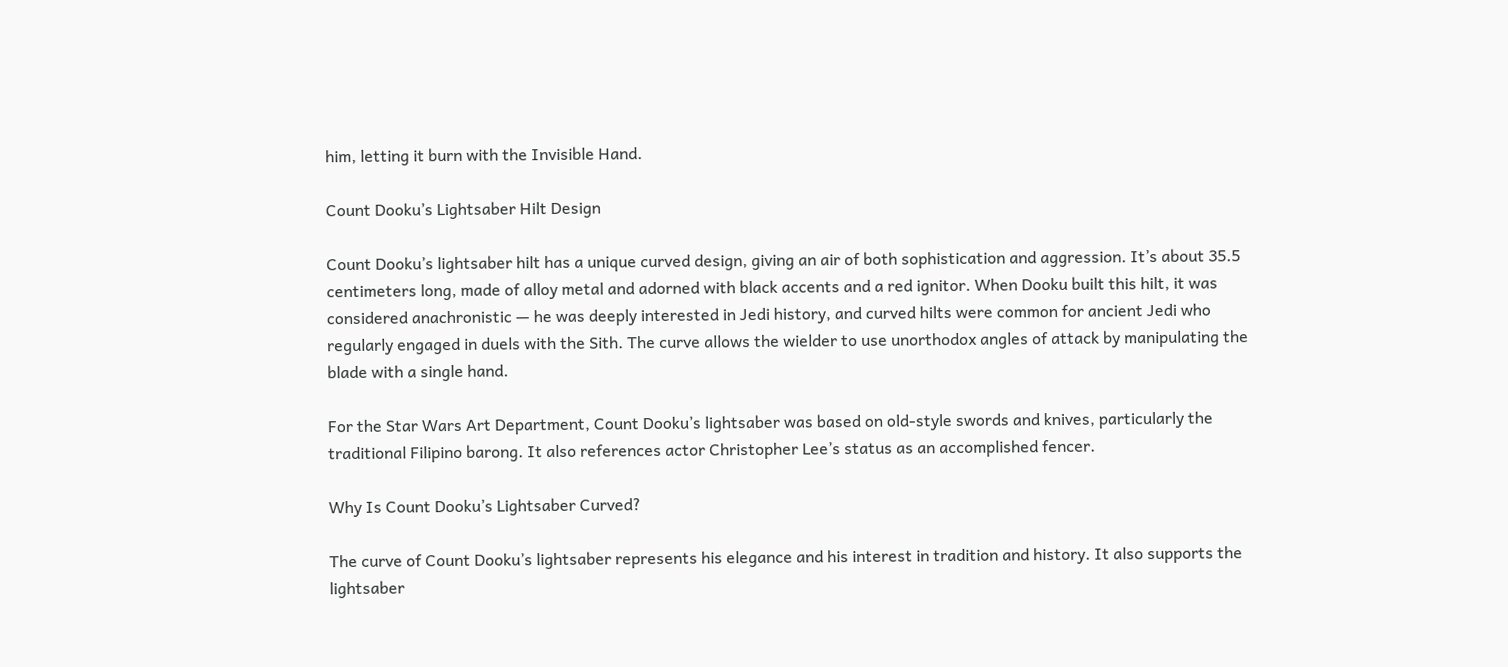him, letting it burn with the Invisible Hand.

Count Dooku’s Lightsaber Hilt Design

Count Dooku’s lightsaber hilt has a unique curved design, giving an air of both sophistication and aggression. It’s about 35.5 centimeters long, made of alloy metal and adorned with black accents and a red ignitor. When Dooku built this hilt, it was considered anachronistic — he was deeply interested in Jedi history, and curved hilts were common for ancient Jedi who regularly engaged in duels with the Sith. The curve allows the wielder to use unorthodox angles of attack by manipulating the blade with a single hand.

For the Star Wars Art Department, Count Dooku’s lightsaber was based on old-style swords and knives, particularly the traditional Filipino barong. It also references actor Christopher Lee’s status as an accomplished fencer.

Why Is Count Dooku’s Lightsaber Curved?

The curve of Count Dooku’s lightsaber represents his elegance and his interest in tradition and history. It also supports the lightsaber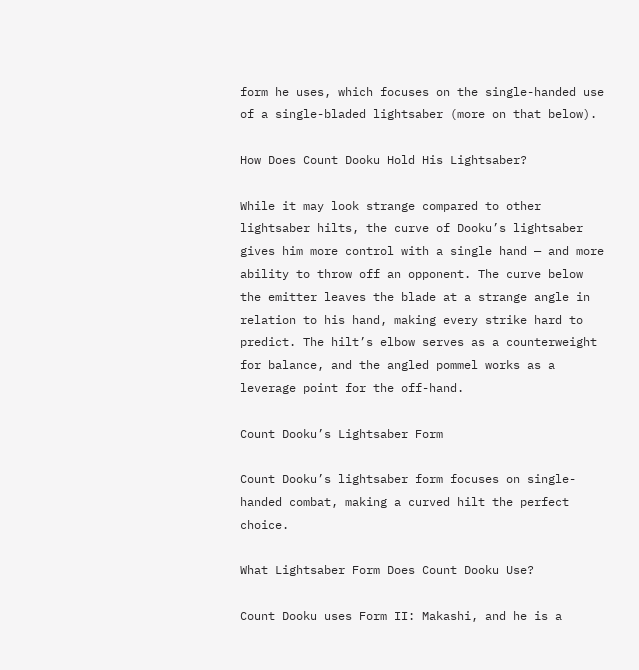form he uses, which focuses on the single-handed use of a single-bladed lightsaber (more on that below).

How Does Count Dooku Hold His Lightsaber?

While it may look strange compared to other lightsaber hilts, the curve of Dooku’s lightsaber gives him more control with a single hand — and more ability to throw off an opponent. The curve below the emitter leaves the blade at a strange angle in relation to his hand, making every strike hard to predict. The hilt’s elbow serves as a counterweight for balance, and the angled pommel works as a leverage point for the off-hand.

Count Dooku’s Lightsaber Form

Count Dooku’s lightsaber form focuses on single-handed combat, making a curved hilt the perfect choice.

What Lightsaber Form Does Count Dooku Use?

Count Dooku uses Form II: Makashi, and he is a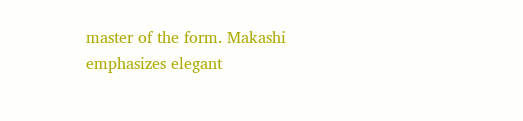master of the form. Makashi emphasizes elegant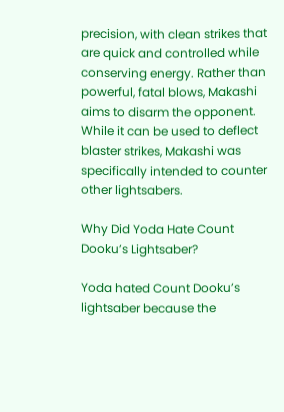precision, with clean strikes that are quick and controlled while conserving energy. Rather than powerful, fatal blows, Makashi aims to disarm the opponent. While it can be used to deflect blaster strikes, Makashi was specifically intended to counter other lightsabers.

Why Did Yoda Hate Count Dooku’s Lightsaber?

Yoda hated Count Dooku’s lightsaber because the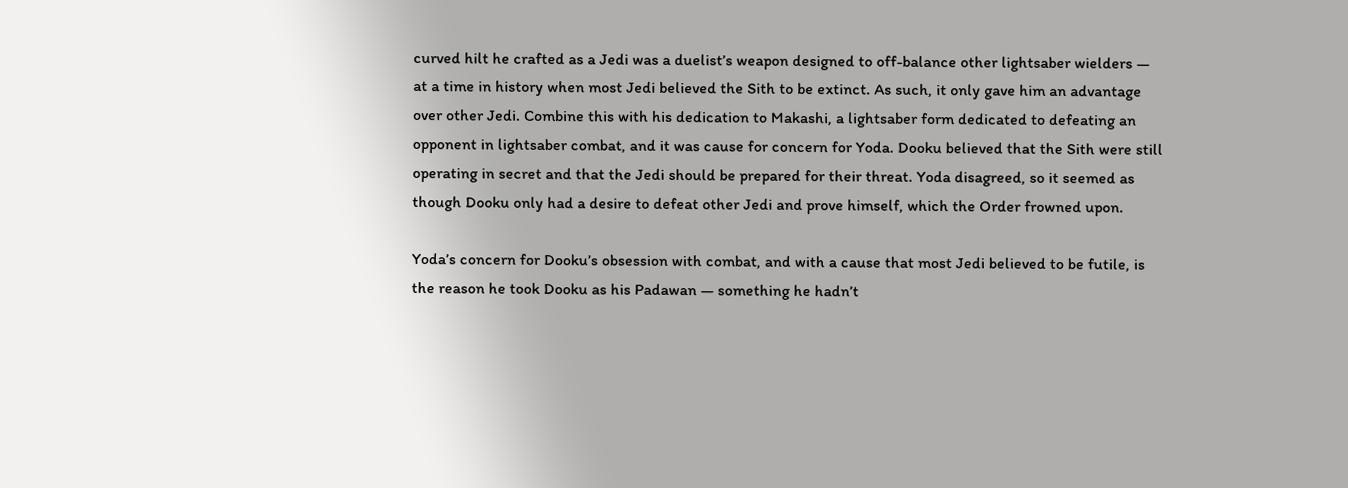curved hilt he crafted as a Jedi was a duelist’s weapon designed to off-balance other lightsaber wielders — at a time in history when most Jedi believed the Sith to be extinct. As such, it only gave him an advantage over other Jedi. Combine this with his dedication to Makashi, a lightsaber form dedicated to defeating an opponent in lightsaber combat, and it was cause for concern for Yoda. Dooku believed that the Sith were still operating in secret and that the Jedi should be prepared for their threat. Yoda disagreed, so it seemed as though Dooku only had a desire to defeat other Jedi and prove himself, which the Order frowned upon.

Yoda’s concern for Dooku’s obsession with combat, and with a cause that most Jedi believed to be futile, is the reason he took Dooku as his Padawan — something he hadn’t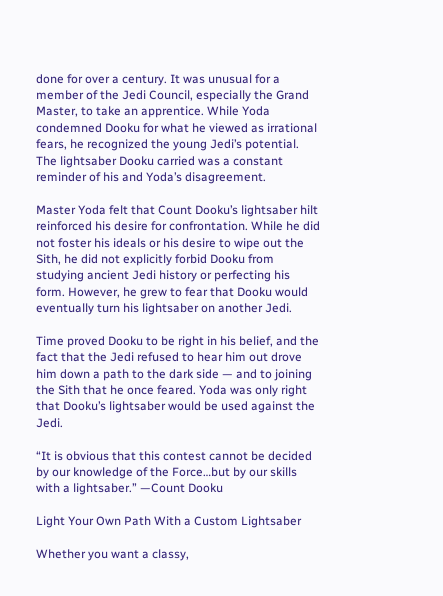done for over a century. It was unusual for a member of the Jedi Council, especially the Grand Master, to take an apprentice. While Yoda condemned Dooku for what he viewed as irrational fears, he recognized the young Jedi’s potential. The lightsaber Dooku carried was a constant reminder of his and Yoda’s disagreement.

Master Yoda felt that Count Dooku’s lightsaber hilt reinforced his desire for confrontation. While he did not foster his ideals or his desire to wipe out the Sith, he did not explicitly forbid Dooku from studying ancient Jedi history or perfecting his form. However, he grew to fear that Dooku would eventually turn his lightsaber on another Jedi.

Time proved Dooku to be right in his belief, and the fact that the Jedi refused to hear him out drove him down a path to the dark side — and to joining the Sith that he once feared. Yoda was only right that Dooku’s lightsaber would be used against the Jedi.

“It is obvious that this contest cannot be decided by our knowledge of the Force…but by our skills with a lightsaber.” —Count Dooku

Light Your Own Path With a Custom Lightsaber

Whether you want a classy,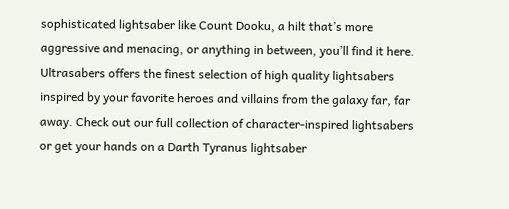sophisticated lightsaber like Count Dooku, a hilt that’s more aggressive and menacing, or anything in between, you’ll find it here. Ultrasabers offers the finest selection of high quality lightsabers inspired by your favorite heroes and villains from the galaxy far, far away. Check out our full collection of character-inspired lightsabers or get your hands on a Darth Tyranus lightsaber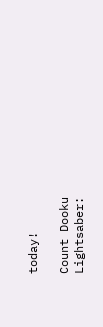today!

Count Dooku Lightsaber: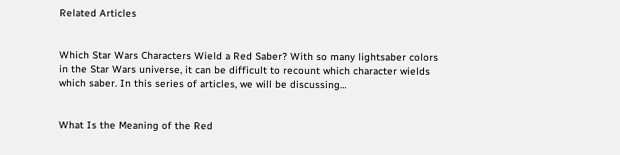Related Articles


Which Star Wars Characters Wield a Red Saber? With so many lightsaber colors in the Star Wars universe, it can be difficult to recount which character wields which saber. In this series of articles, we will be discussing…


What Is the Meaning of the Red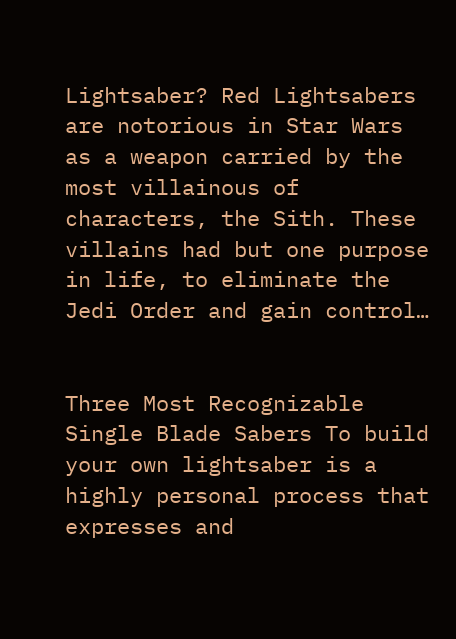Lightsaber? Red Lightsabers are notorious in Star Wars as a weapon carried by the most villainous of characters, the Sith. These villains had but one purpose in life, to eliminate the Jedi Order and gain control…


Three Most Recognizable Single Blade Sabers To build your own lightsaber is a highly personal process that expresses and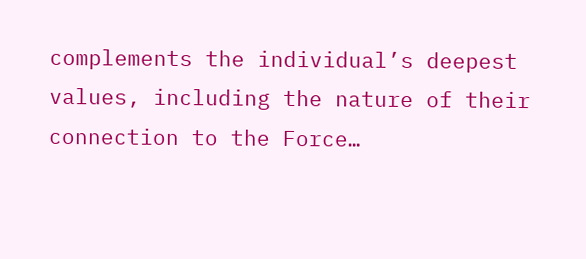complements the individual’s deepest values, including the nature of their connection to the Force…